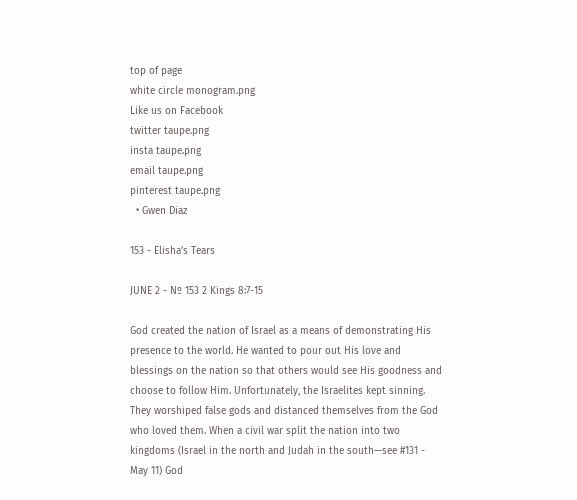top of page
white circle monogram.png
Like us on Facebook
twitter taupe.png
insta taupe.png
email taupe.png
pinterest taupe.png
  • Gwen Diaz

153 - Elisha’s Tears

JUNE 2 - Nº 153 2 Kings 8:7-15

God created the nation of Israel as a means of demonstrating His presence to the world. He wanted to pour out His love and blessings on the nation so that others would see His goodness and choose to follow Him. Unfortunately, the Israelites kept sinning. They worshiped false gods and distanced themselves from the God who loved them. When a civil war split the nation into two kingdoms (Israel in the north and Judah in the south—see #131 - May 11) God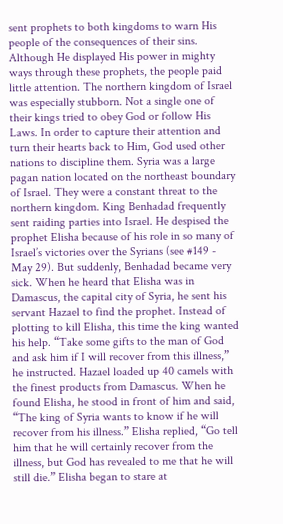sent prophets to both kingdoms to warn His people of the consequences of their sins. Although He displayed His power in mighty ways through these prophets, the people paid little attention. The northern kingdom of Israel was especially stubborn. Not a single one of their kings tried to obey God or follow His Laws. In order to capture their attention and turn their hearts back to Him, God used other nations to discipline them. Syria was a large pagan nation located on the northeast boundary of Israel. They were a constant threat to the northern kingdom. King Benhadad frequently sent raiding parties into Israel. He despised the prophet Elisha because of his role in so many of Israel’s victories over the Syrians (see #149 - May 29). But suddenly, Benhadad became very sick. When he heard that Elisha was in Damascus, the capital city of Syria, he sent his servant Hazael to find the prophet. Instead of plotting to kill Elisha, this time the king wanted his help. “Take some gifts to the man of God and ask him if I will recover from this illness,” he instructed. Hazael loaded up 40 camels with the finest products from Damascus. When he found Elisha, he stood in front of him and said, “The king of Syria wants to know if he will recover from his illness.” Elisha replied, “Go tell him that he will certainly recover from the illness, but God has revealed to me that he will still die.” Elisha began to stare at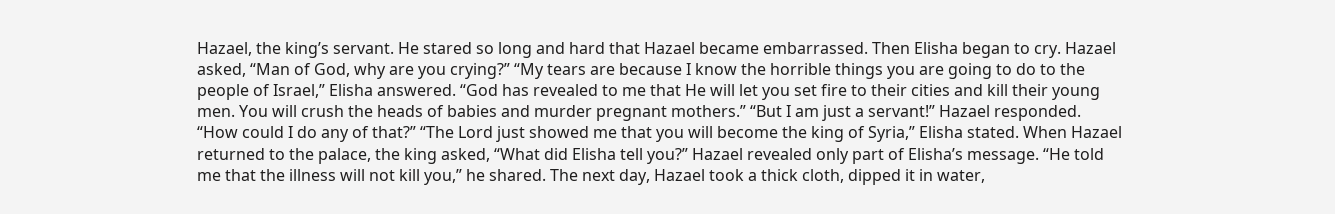Hazael, the king’s servant. He stared so long and hard that Hazael became embarrassed. Then Elisha began to cry. Hazael asked, “Man of God, why are you crying?” “My tears are because I know the horrible things you are going to do to the people of Israel,” Elisha answered. “God has revealed to me that He will let you set fire to their cities and kill their young men. You will crush the heads of babies and murder pregnant mothers.” “But I am just a servant!” Hazael responded. “How could I do any of that?” “The Lord just showed me that you will become the king of Syria,” Elisha stated. When Hazael returned to the palace, the king asked, “What did Elisha tell you?” Hazael revealed only part of Elisha’s message. “He told me that the illness will not kill you,” he shared. The next day, Hazael took a thick cloth, dipped it in water,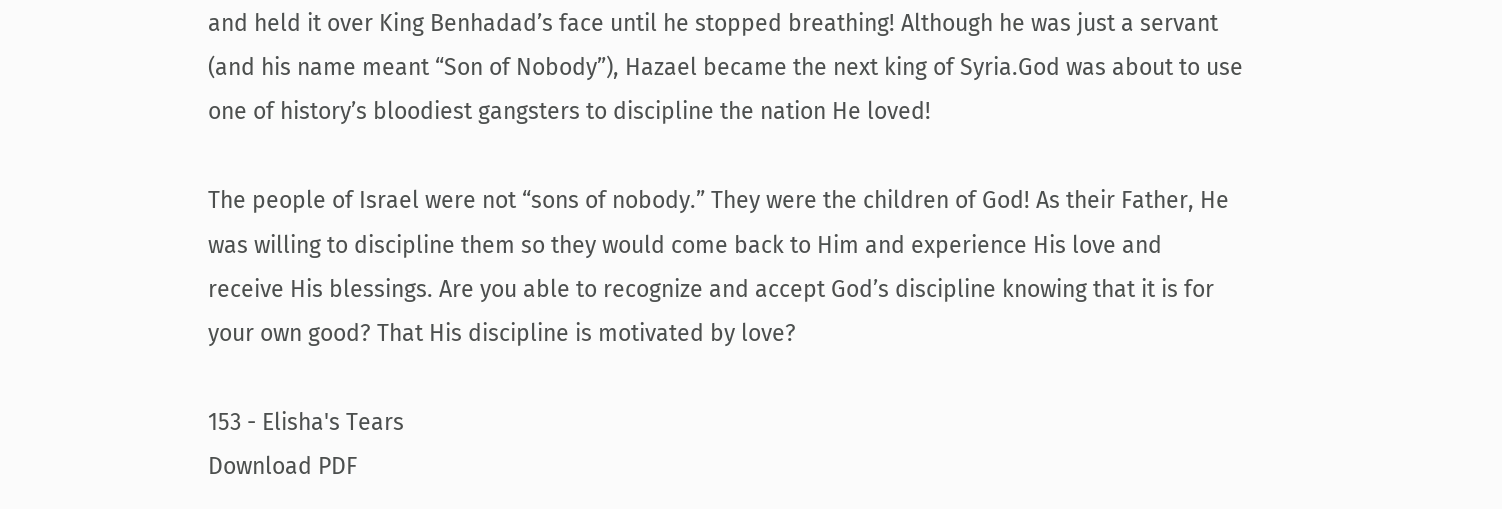and held it over King Benhadad’s face until he stopped breathing! Although he was just a servant (and his name meant “Son of Nobody”), Hazael became the next king of Syria.God was about to use one of history’s bloodiest gangsters to discipline the nation He loved!

The people of Israel were not “sons of nobody.” They were the children of God! As their Father, He was willing to discipline them so they would come back to Him and experience His love and receive His blessings. Are you able to recognize and accept God’s discipline knowing that it is for your own good? That His discipline is motivated by love?

153 - Elisha's Tears
Download PDF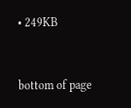• 249KB


bottom of page